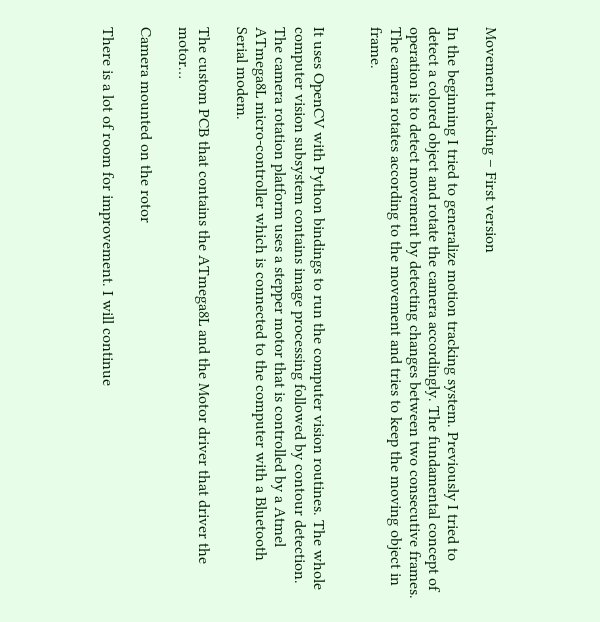Movement tracking – First version

In the beginning I tried to generalize motion tracking system. Previously I tried to detect a colored object and rotate the camera accordingly. The fundamental concept of operation is to detect movement by detecting changes between two consecutive frames. The camera rotates according to the movement and tries to keep the moving object in frame.


It uses OpenCV with Python bindings to run the computer vision routines. The whole computer vision subsystem contains image processing followed by contour detection. The camera rotation platform uses a stepper motor that is controlled by a Atmel ATmega8L micro-controller which is connected to the computer with a Bluetooth Serial modem.

The custom PCB that contains the ATmega8L and the Motor driver that driver the motor…

Camera mounted on the rotor

There is a lot of room for improvement. I will continue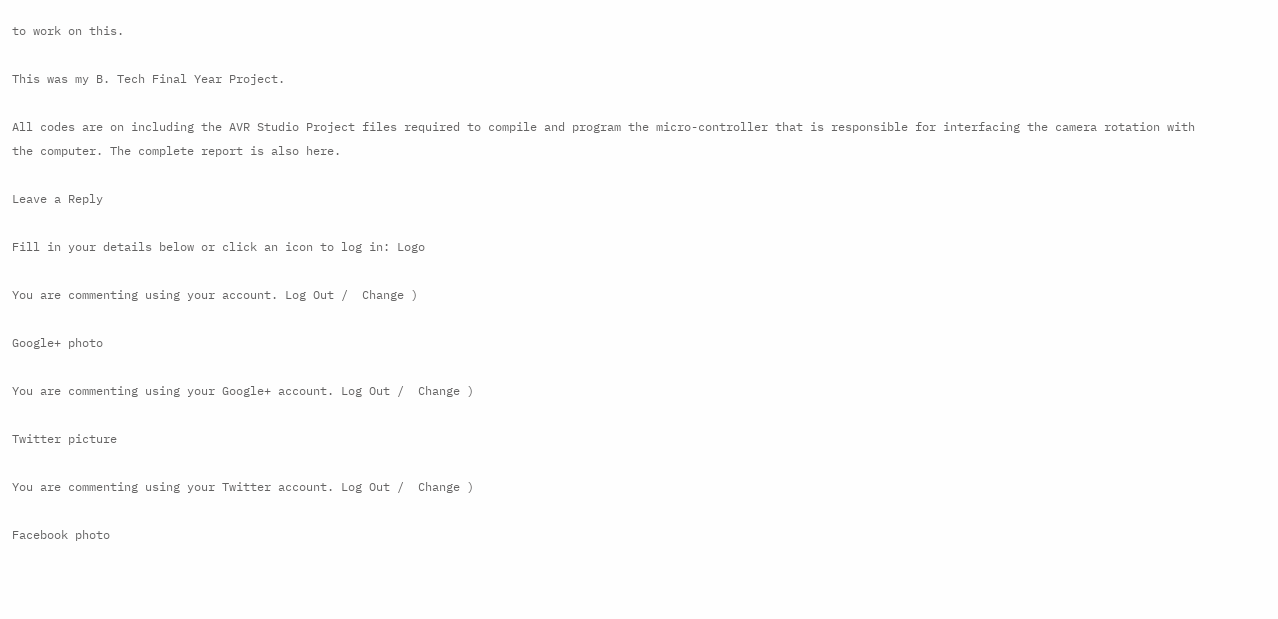to work on this.

This was my B. Tech Final Year Project.

All codes are on including the AVR Studio Project files required to compile and program the micro-controller that is responsible for interfacing the camera rotation with the computer. The complete report is also here.

Leave a Reply

Fill in your details below or click an icon to log in: Logo

You are commenting using your account. Log Out /  Change )

Google+ photo

You are commenting using your Google+ account. Log Out /  Change )

Twitter picture

You are commenting using your Twitter account. Log Out /  Change )

Facebook photo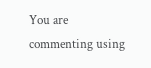You are commenting using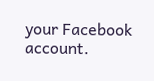your Facebook account.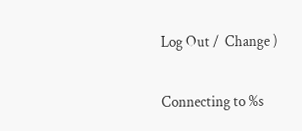Log Out /  Change )

Connecting to %s